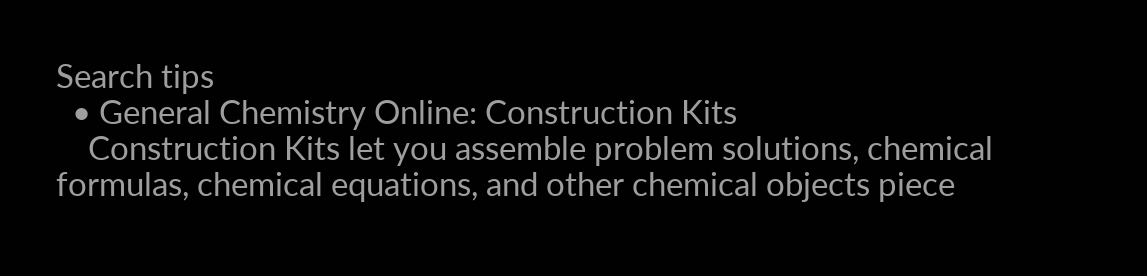Search tips
  • General Chemistry Online: Construction Kits
    Construction Kits let you assemble problem solutions, chemical formulas, chemical equations, and other chemical objects piece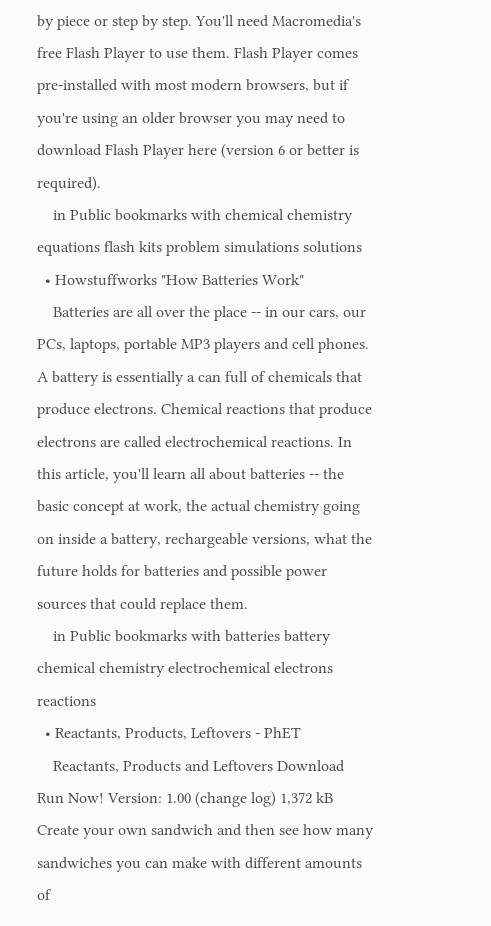by piece or step by step. You'll need Macromedia's free Flash Player to use them. Flash Player comes pre-installed with most modern browsers, but if you're using an older browser you may need to download Flash Player here (version 6 or better is required).
    in Public bookmarks with chemical chemistry equations flash kits problem simulations solutions
  • Howstuffworks "How Batteries Work"
    Batteries are all over the place -- in our cars, our PCs, laptops, portable MP3 players and cell phones. A battery is essentially a can full of chemicals that produce electrons. Chemical reactions that produce electrons are called electrochemical reactions. In this article, you'll learn all about batteries -- the basic concept at work, the actual chemistry going on inside a battery, rechargeable versions, what the future holds for batteries and possible power sources that could replace them.
    in Public bookmarks with batteries battery chemical chemistry electrochemical electrons reactions
  • Reactants, Products, Leftovers - PhET
    Reactants, Products and Leftovers Download Run Now! Version: 1.00 (change log) 1,372 kB Create your own sandwich and then see how many sandwiches you can make with different amounts of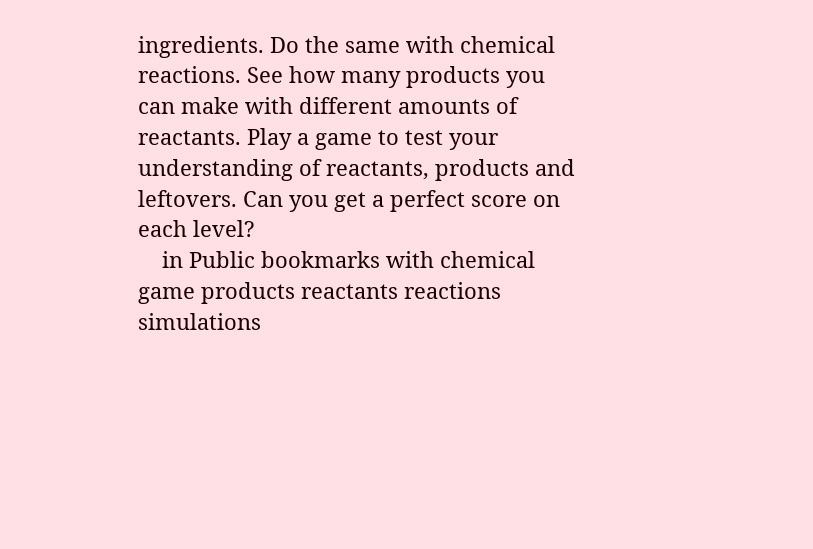ingredients. Do the same with chemical reactions. See how many products you can make with different amounts of reactants. Play a game to test your understanding of reactants, products and leftovers. Can you get a perfect score on each level?
    in Public bookmarks with chemical game products reactants reactions simulations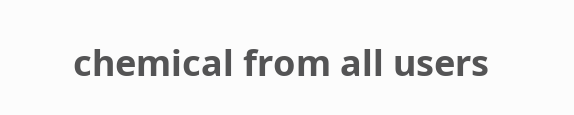chemical from all users